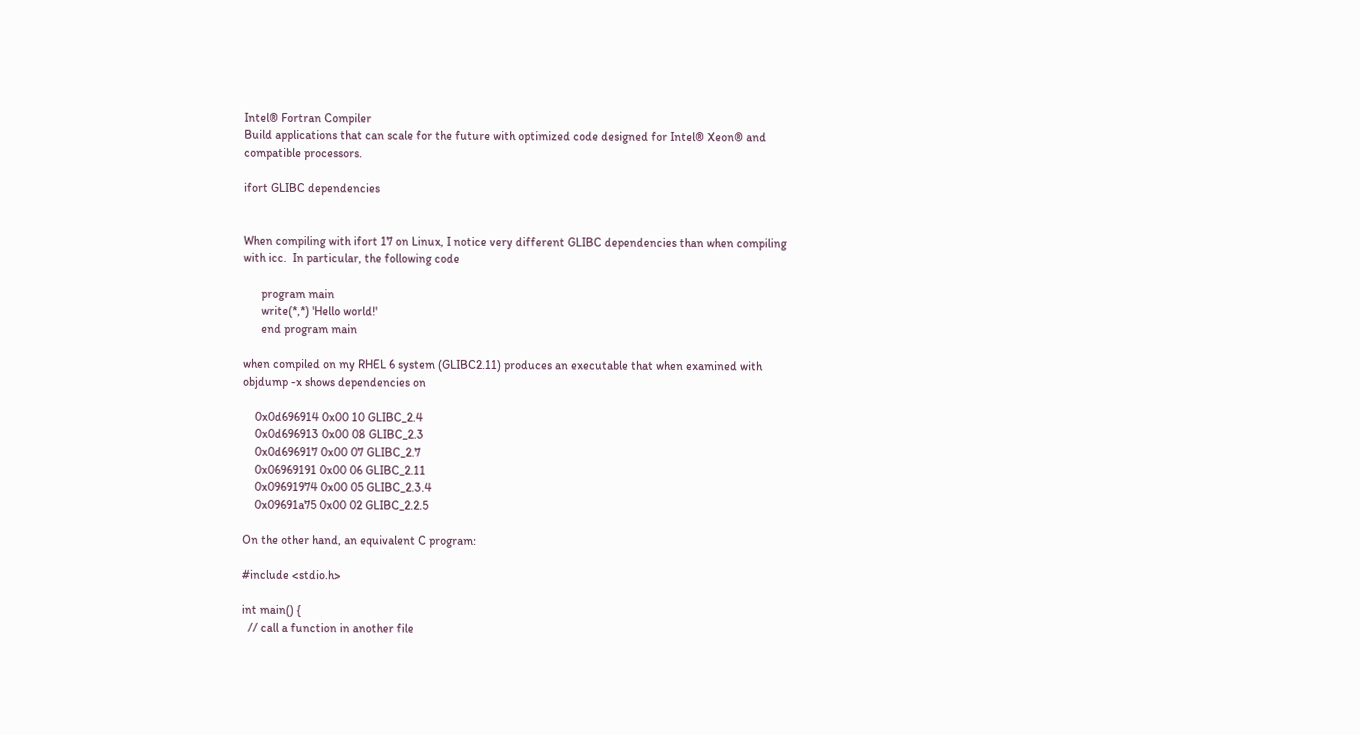Intel® Fortran Compiler
Build applications that can scale for the future with optimized code designed for Intel® Xeon® and compatible processors.

ifort GLIBC dependencies


When compiling with ifort 17 on Linux, I notice very different GLIBC dependencies than when compiling with icc.  In particular, the following code

      program main
      write(*,*) 'Hello world!'
      end program main

when compiled on my RHEL 6 system (GLIBC2.11) produces an executable that when examined with objdump -x shows dependencies on

    0x0d696914 0x00 10 GLIBC_2.4
    0x0d696913 0x00 08 GLIBC_2.3
    0x0d696917 0x00 07 GLIBC_2.7
    0x06969191 0x00 06 GLIBC_2.11
    0x09691974 0x00 05 GLIBC_2.3.4
    0x09691a75 0x00 02 GLIBC_2.2.5

On the other hand, an equivalent C program:

#include <stdio.h>

int main() {
  // call a function in another file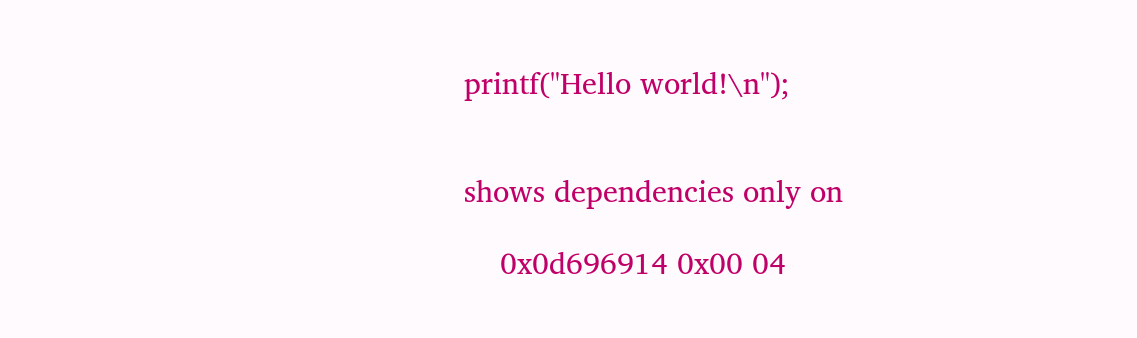printf("Hello world!\n");


shows dependencies only on

    0x0d696914 0x00 04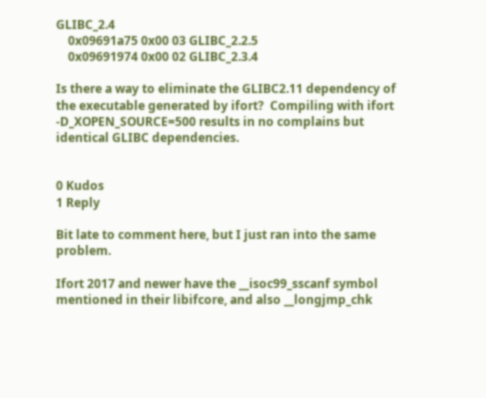GLIBC_2.4
    0x09691a75 0x00 03 GLIBC_2.2.5
    0x09691974 0x00 02 GLIBC_2.3.4

Is there a way to eliminate the GLIBC2.11 dependency of the executable generated by ifort?  Compiling with ifort -D_XOPEN_SOURCE=500 results in no complains but identical GLIBC dependencies.


0 Kudos
1 Reply

Bit late to comment here, but I just ran into the same problem.

Ifort 2017 and newer have the __isoc99_sscanf symbol mentioned in their libifcore, and also __longjmp_chk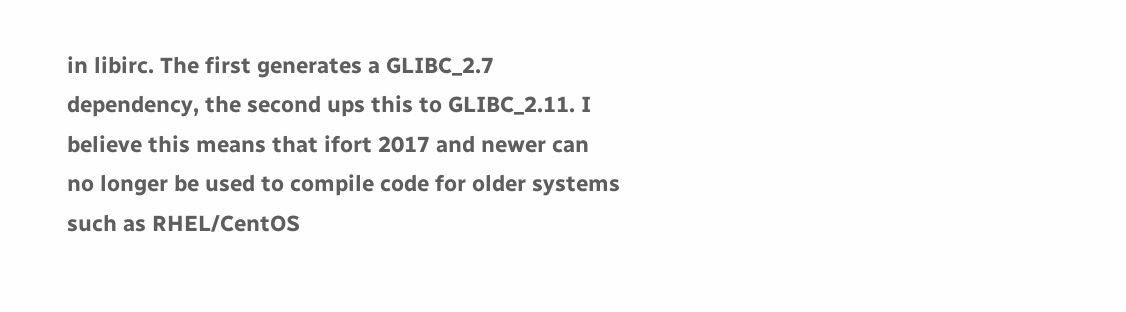in libirc. The first generates a GLIBC_2.7 dependency, the second ups this to GLIBC_2.11. I believe this means that ifort 2017 and newer can no longer be used to compile code for older systems such as RHEL/CentOS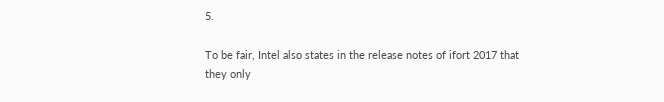5.

To be fair, Intel also states in the release notes of ifort 2017 that they only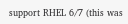support RHEL 6/7 (this was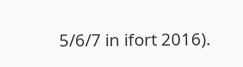5/6/7 in ifort 2016).